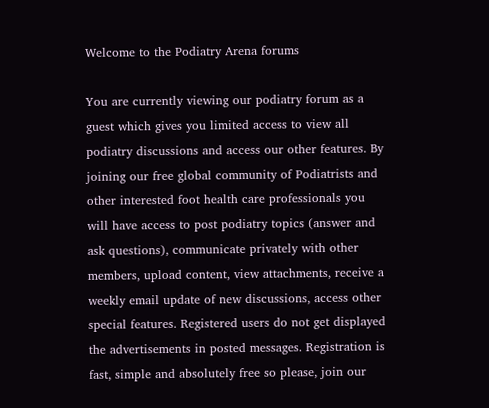Welcome to the Podiatry Arena forums

You are currently viewing our podiatry forum as a guest which gives you limited access to view all podiatry discussions and access our other features. By joining our free global community of Podiatrists and other interested foot health care professionals you will have access to post podiatry topics (answer and ask questions), communicate privately with other members, upload content, view attachments, receive a weekly email update of new discussions, access other special features. Registered users do not get displayed the advertisements in posted messages. Registration is fast, simple and absolutely free so please, join our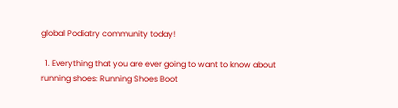global Podiatry community today!

  1. Everything that you are ever going to want to know about running shoes: Running Shoes Boot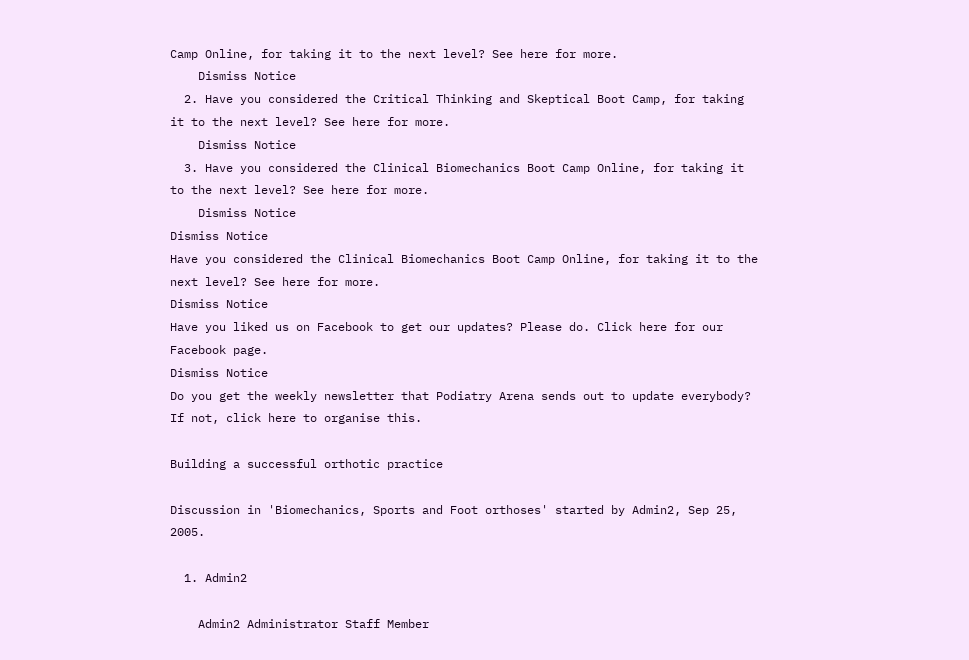Camp Online, for taking it to the next level? See here for more.
    Dismiss Notice
  2. Have you considered the Critical Thinking and Skeptical Boot Camp, for taking it to the next level? See here for more.
    Dismiss Notice
  3. Have you considered the Clinical Biomechanics Boot Camp Online, for taking it to the next level? See here for more.
    Dismiss Notice
Dismiss Notice
Have you considered the Clinical Biomechanics Boot Camp Online, for taking it to the next level? See here for more.
Dismiss Notice
Have you liked us on Facebook to get our updates? Please do. Click here for our Facebook page.
Dismiss Notice
Do you get the weekly newsletter that Podiatry Arena sends out to update everybody? If not, click here to organise this.

Building a successful orthotic practice

Discussion in 'Biomechanics, Sports and Foot orthoses' started by Admin2, Sep 25, 2005.

  1. Admin2

    Admin2 Administrator Staff Member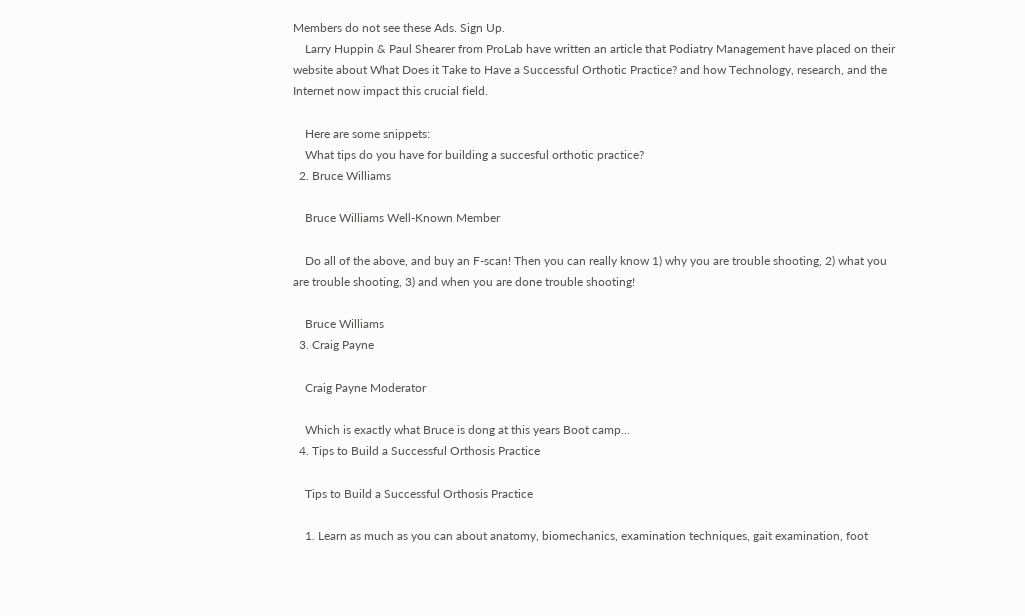Members do not see these Ads. Sign Up.
    Larry Huppin & Paul Shearer from ProLab have written an article that Podiatry Management have placed on their website about What Does it Take to Have a Successful Orthotic Practice? and how Technology, research, and the Internet now impact this crucial field.

    Here are some snippets:
    What tips do you have for building a succesful orthotic practice?
  2. Bruce Williams

    Bruce Williams Well-Known Member

    Do all of the above, and buy an F-scan! Then you can really know 1) why you are trouble shooting, 2) what you are trouble shooting, 3) and when you are done trouble shooting!

    Bruce Williams
  3. Craig Payne

    Craig Payne Moderator

    Which is exactly what Bruce is dong at this years Boot camp...
  4. Tips to Build a Successful Orthosis Practice

    Tips to Build a Successful Orthosis Practice

    1. Learn as much as you can about anatomy, biomechanics, examination techniques, gait examination, foot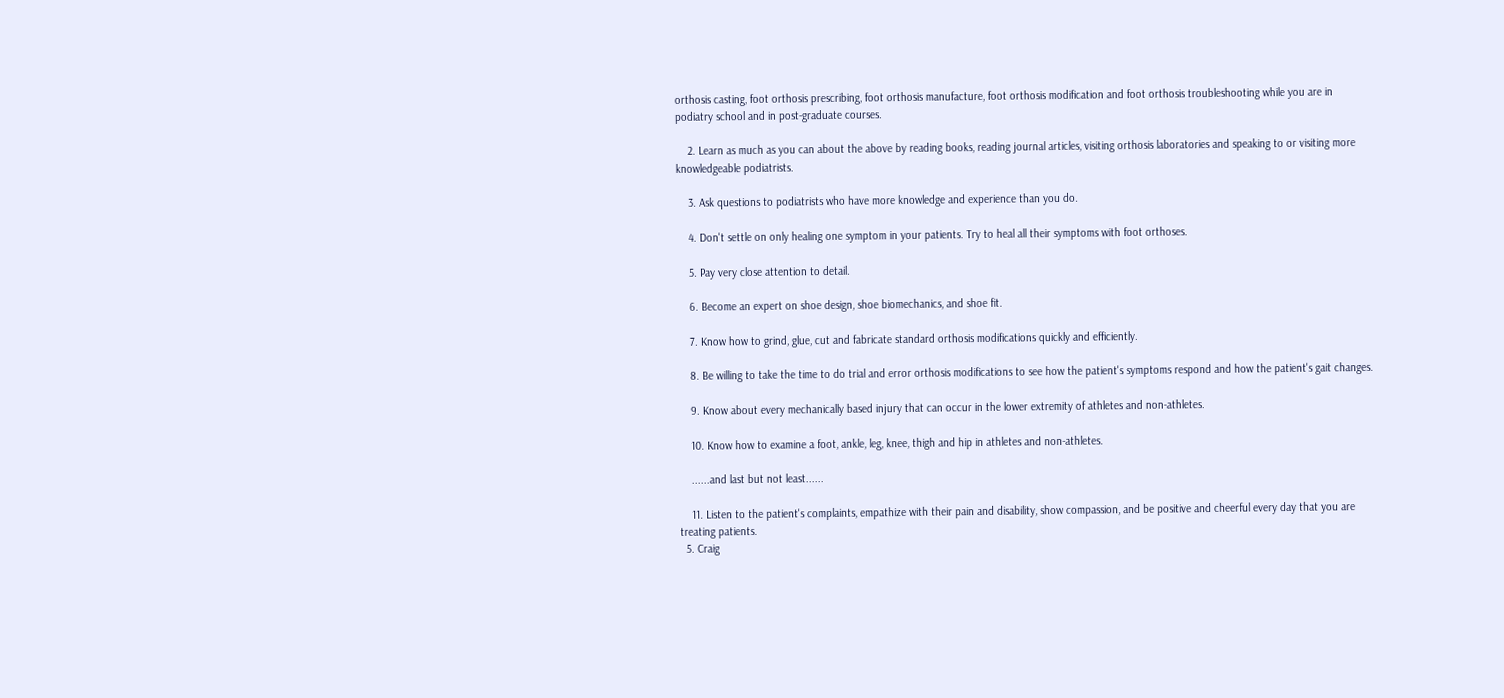orthosis casting, foot orthosis prescribing, foot orthosis manufacture, foot orthosis modification and foot orthosis troubleshooting while you are in podiatry school and in post-graduate courses.

    2. Learn as much as you can about the above by reading books, reading journal articles, visiting orthosis laboratories and speaking to or visiting more knowledgeable podiatrists.

    3. Ask questions to podiatrists who have more knowledge and experience than you do.

    4. Don't settle on only healing one symptom in your patients. Try to heal all their symptoms with foot orthoses.

    5. Pay very close attention to detail.

    6. Become an expert on shoe design, shoe biomechanics, and shoe fit.

    7. Know how to grind, glue, cut and fabricate standard orthosis modifications quickly and efficiently.

    8. Be willing to take the time to do trial and error orthosis modifications to see how the patient's symptoms respond and how the patient's gait changes.

    9. Know about every mechanically based injury that can occur in the lower extremity of athletes and non-athletes.

    10. Know how to examine a foot, ankle, leg, knee, thigh and hip in athletes and non-athletes.

    ......and last but not least......

    11. Listen to the patient's complaints, empathize with their pain and disability, show compassion, and be positive and cheerful every day that you are treating patients.
  5. Craig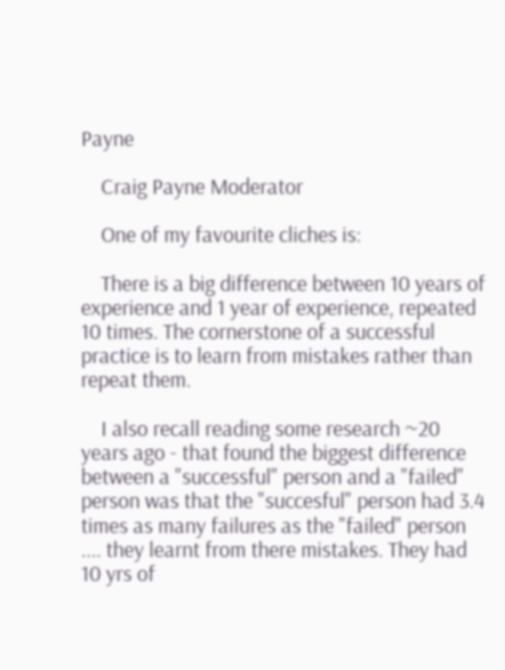Payne

    Craig Payne Moderator

    One of my favourite cliches is:

    There is a big difference between 10 years of experience and 1 year of experience, repeated 10 times. The cornerstone of a successful practice is to learn from mistakes rather than repeat them.

    I also recall reading some research ~20 years ago - that found the biggest difference between a "successful" person and a "failed" person was that the "succesful" person had 3.4 times as many failures as the "failed" person .... they learnt from there mistakes. They had 10 yrs of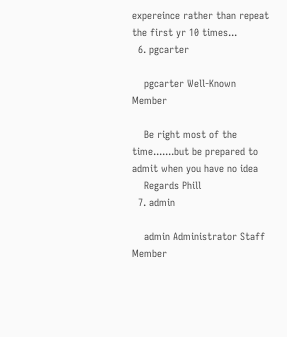expereince rather than repeat the first yr 10 times...
  6. pgcarter

    pgcarter Well-Known Member

    Be right most of the time.......but be prepared to admit when you have no idea
    Regards Phill
  7. admin

    admin Administrator Staff Member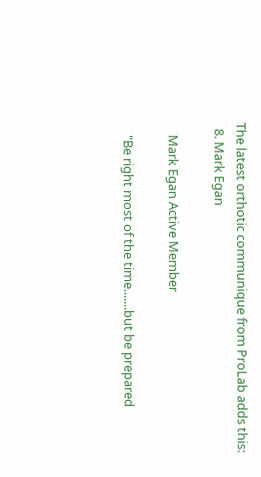The latest orthotic communique from ProLab adds this:
  8. Mark Egan

    Mark Egan Active Member

    "Be right most of the time.......but be prepared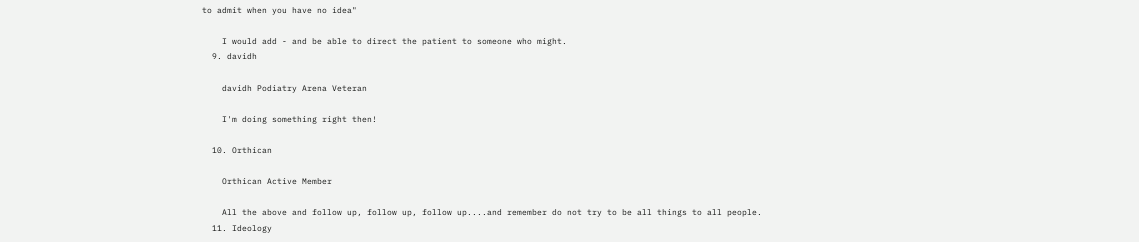to admit when you have no idea"

    I would add - and be able to direct the patient to someone who might.
  9. davidh

    davidh Podiatry Arena Veteran

    I'm doing something right then!

  10. Orthican

    Orthican Active Member

    All the above and follow up, follow up, follow up....and remember do not try to be all things to all people.
  11. Ideology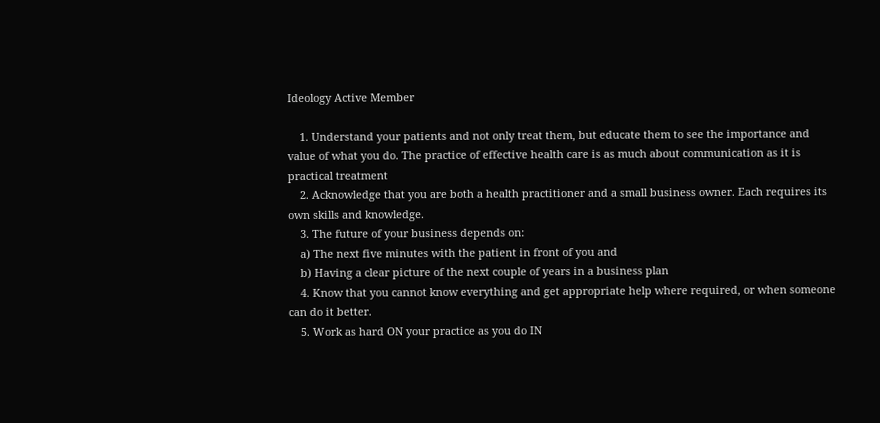Ideology Active Member

    1. Understand your patients and not only treat them, but educate them to see the importance and value of what you do. The practice of effective health care is as much about communication as it is practical treatment
    2. Acknowledge that you are both a health practitioner and a small business owner. Each requires its own skills and knowledge.
    3. The future of your business depends on:
    a) The next five minutes with the patient in front of you and
    b) Having a clear picture of the next couple of years in a business plan
    4. Know that you cannot know everything and get appropriate help where required, or when someone can do it better.
    5. Work as hard ON your practice as you do IN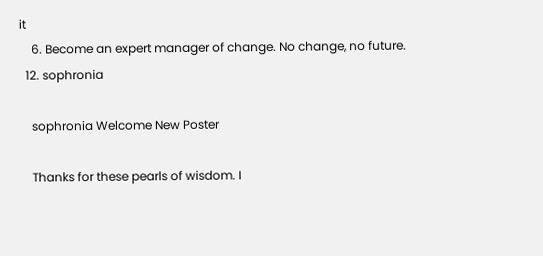it
    6. Become an expert manager of change. No change, no future.
  12. sophronia

    sophronia Welcome New Poster

    Thanks for these pearls of wisdom. I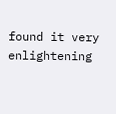found it very enlightening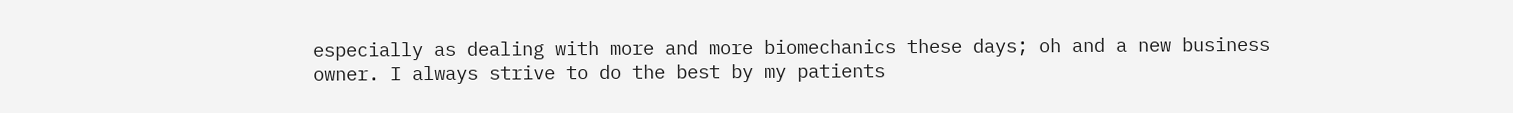especially as dealing with more and more biomechanics these days; oh and a new business owner. I always strive to do the best by my patients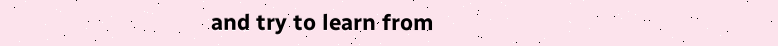and try to learn from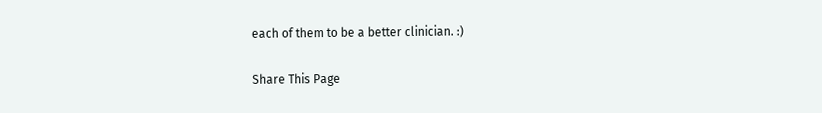each of them to be a better clinician. :)

Share This Page